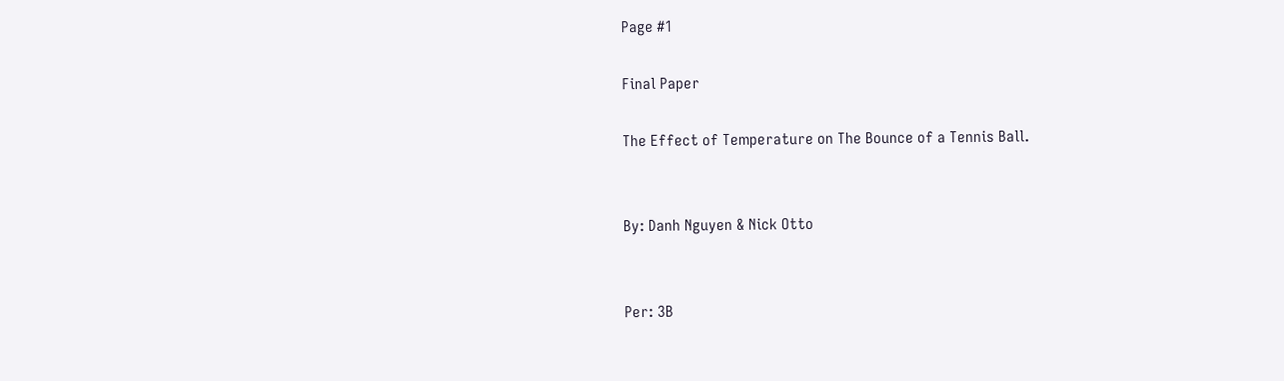Page #1

Final Paper

The Effect of Temperature on The Bounce of a Tennis Ball.


By: Danh Nguyen & Nick Otto


Per: 3B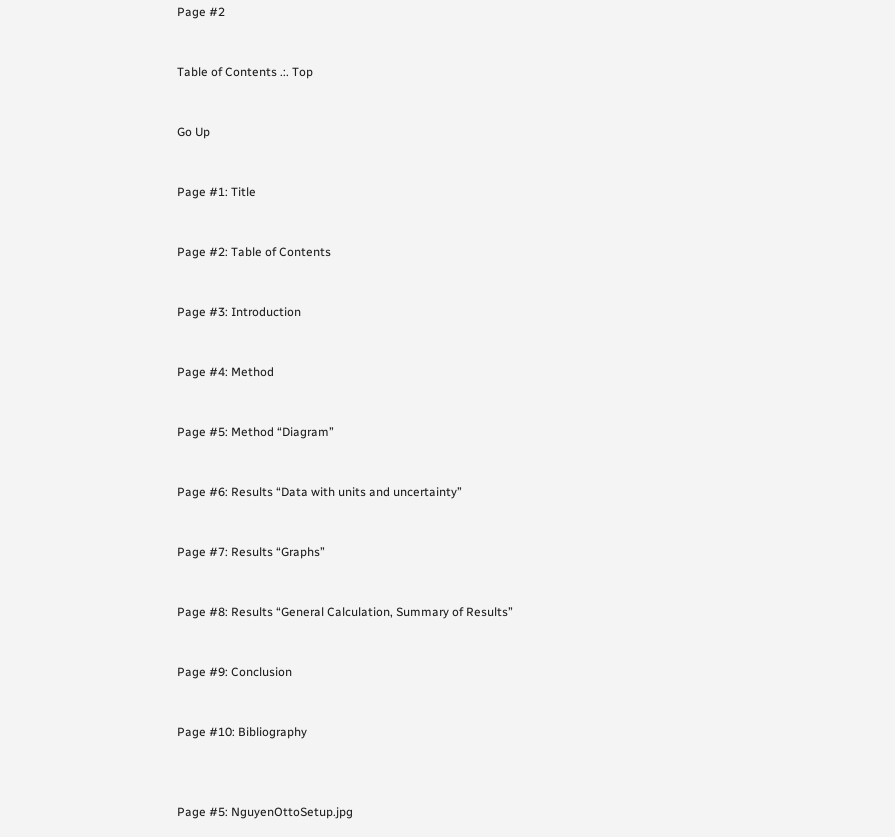Page #2


Table of Contents .:. Top


Go Up


Page #1: Title


Page #2: Table of Contents


Page #3: Introduction


Page #4: Method


Page #5: Method “Diagram”


Page #6: Results “Data with units and uncertainty”


Page #7: Results “Graphs”


Page #8: Results “General Calculation, Summary of Results”


Page #9: Conclusion


Page #10: Bibliography



Page #5: NguyenOttoSetup.jpg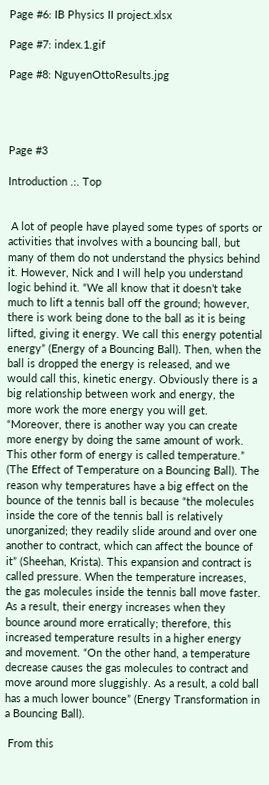Page #6: IB Physics II project.xlsx

Page #7: index.1.gif

Page #8: NguyenOttoResults.jpg




Page #3

Introduction .:. Top


 A lot of people have played some types of sports or activities that involves with a bouncing ball, but many of them do not understand the physics behind it. However, Nick and I will help you understand logic behind it. “We all know that it doesn’t take much to lift a tennis ball off the ground; however, there is work being done to the ball as it is being lifted, giving it energy. We call this energy potential energy” (Energy of a Bouncing Ball). Then, when the ball is dropped the energy is released, and we would call this, kinetic energy. Obviously there is a big relationship between work and energy, the more work the more energy you will get. “Moreover, there is another way you can create more energy by doing the same amount of work. This other form of energy is called temperature.” (The Effect of Temperature on a Bouncing Ball). The reason why temperatures have a big effect on the bounce of the tennis ball is because “the molecules inside the core of the tennis ball is relatively unorganized; they readily slide around and over one another to contract, which can affect the bounce of it” (Sheehan, Krista). This expansion and contract is called pressure. When the temperature increases, the gas molecules inside the tennis ball move faster. As a result, their energy increases when they bounce around more erratically; therefore, this increased temperature results in a higher energy and movement. “On the other hand, a temperature decrease causes the gas molecules to contract and move around more sluggishly. As a result, a cold ball has a much lower bounce” (Energy Transformation in a Bouncing Ball).

 From this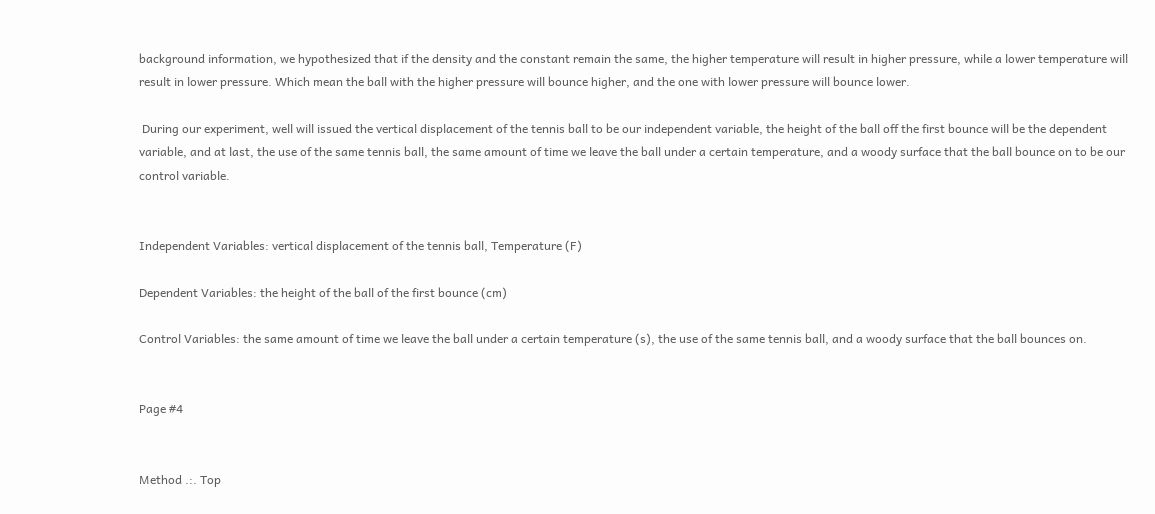background information, we hypothesized that if the density and the constant remain the same, the higher temperature will result in higher pressure, while a lower temperature will result in lower pressure. Which mean the ball with the higher pressure will bounce higher, and the one with lower pressure will bounce lower.

 During our experiment, well will issued the vertical displacement of the tennis ball to be our independent variable, the height of the ball off the first bounce will be the dependent variable, and at last, the use of the same tennis ball, the same amount of time we leave the ball under a certain temperature, and a woody surface that the ball bounce on to be our control variable.


Independent Variables: vertical displacement of the tennis ball, Temperature (F)

Dependent Variables: the height of the ball of the first bounce (cm)

Control Variables: the same amount of time we leave the ball under a certain temperature (s), the use of the same tennis ball, and a woody surface that the ball bounces on.


Page #4


Method .:. Top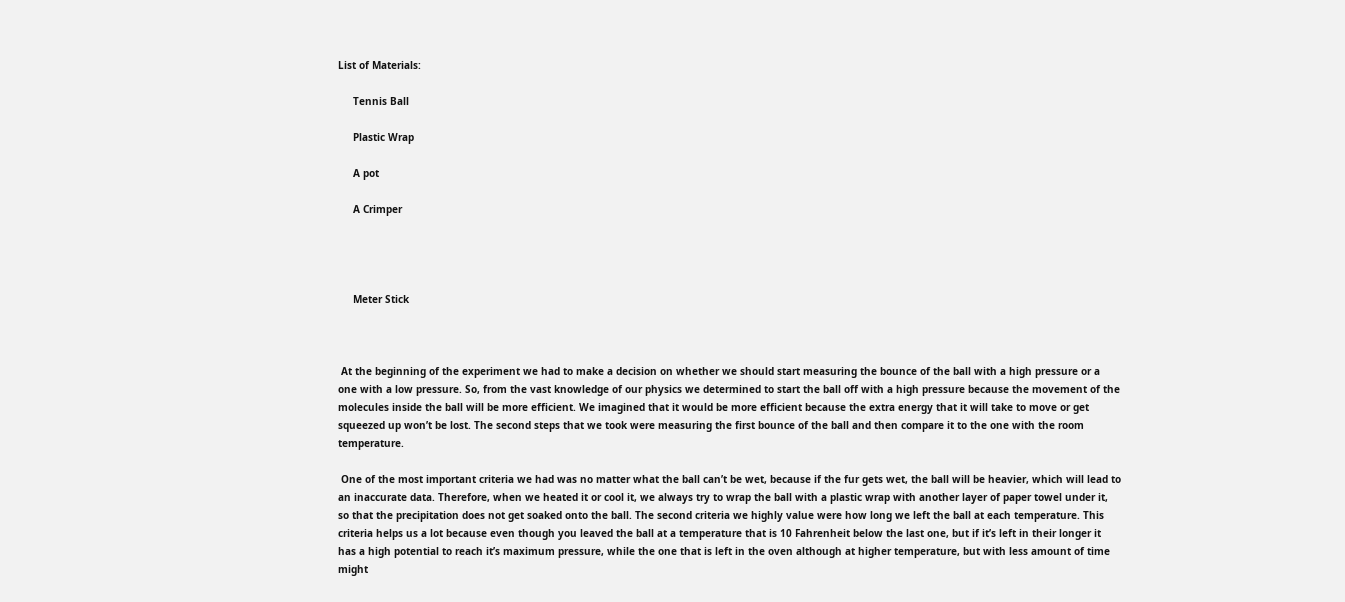List of Materials:

     Tennis Ball

     Plastic Wrap

     A pot

     A Crimper




     Meter Stick



 At the beginning of the experiment we had to make a decision on whether we should start measuring the bounce of the ball with a high pressure or a one with a low pressure. So, from the vast knowledge of our physics we determined to start the ball off with a high pressure because the movement of the molecules inside the ball will be more efficient. We imagined that it would be more efficient because the extra energy that it will take to move or get squeezed up won’t be lost. The second steps that we took were measuring the first bounce of the ball and then compare it to the one with the room temperature.

 One of the most important criteria we had was no matter what the ball can’t be wet, because if the fur gets wet, the ball will be heavier, which will lead to an inaccurate data. Therefore, when we heated it or cool it, we always try to wrap the ball with a plastic wrap with another layer of paper towel under it, so that the precipitation does not get soaked onto the ball. The second criteria we highly value were how long we left the ball at each temperature. This criteria helps us a lot because even though you leaved the ball at a temperature that is 10 Fahrenheit below the last one, but if it’s left in their longer it has a high potential to reach it’s maximum pressure, while the one that is left in the oven although at higher temperature, but with less amount of time might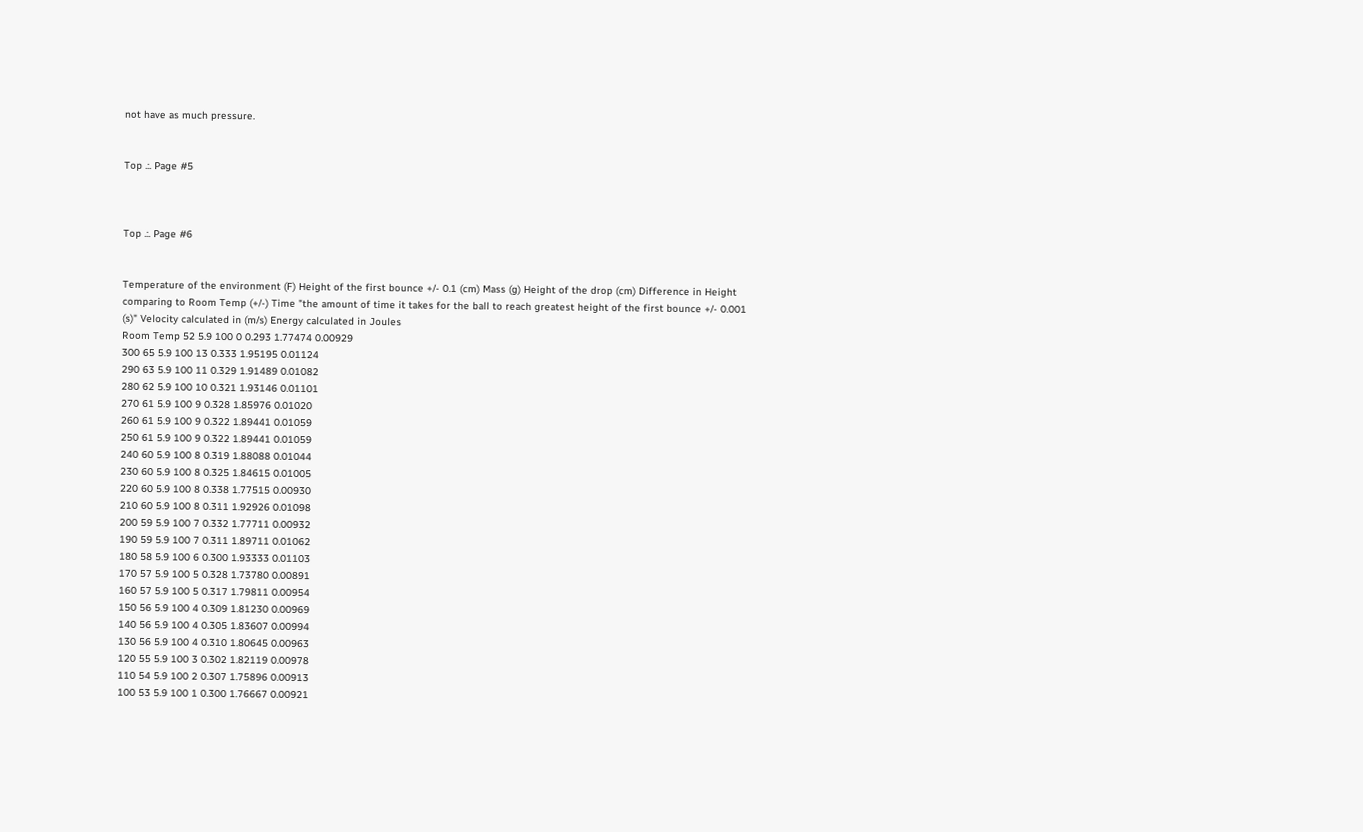not have as much pressure.


Top .:. Page #5



Top .:. Page #6


Temperature of the environment (F) Height of the first bounce +/- 0.1 (cm) Mass (g) Height of the drop (cm) Difference in Height comparing to Room Temp (+/-) Time "the amount of time it takes for the ball to reach greatest height of the first bounce +/- 0.001 (s)" Velocity calculated in (m/s) Energy calculated in Joules
Room Temp 52 5.9 100 0 0.293 1.77474 0.00929
300 65 5.9 100 13 0.333 1.95195 0.01124
290 63 5.9 100 11 0.329 1.91489 0.01082
280 62 5.9 100 10 0.321 1.93146 0.01101
270 61 5.9 100 9 0.328 1.85976 0.01020
260 61 5.9 100 9 0.322 1.89441 0.01059
250 61 5.9 100 9 0.322 1.89441 0.01059
240 60 5.9 100 8 0.319 1.88088 0.01044
230 60 5.9 100 8 0.325 1.84615 0.01005
220 60 5.9 100 8 0.338 1.77515 0.00930
210 60 5.9 100 8 0.311 1.92926 0.01098
200 59 5.9 100 7 0.332 1.77711 0.00932
190 59 5.9 100 7 0.311 1.89711 0.01062
180 58 5.9 100 6 0.300 1.93333 0.01103
170 57 5.9 100 5 0.328 1.73780 0.00891
160 57 5.9 100 5 0.317 1.79811 0.00954
150 56 5.9 100 4 0.309 1.81230 0.00969
140 56 5.9 100 4 0.305 1.83607 0.00994
130 56 5.9 100 4 0.310 1.80645 0.00963
120 55 5.9 100 3 0.302 1.82119 0.00978
110 54 5.9 100 2 0.307 1.75896 0.00913
100 53 5.9 100 1 0.300 1.76667 0.00921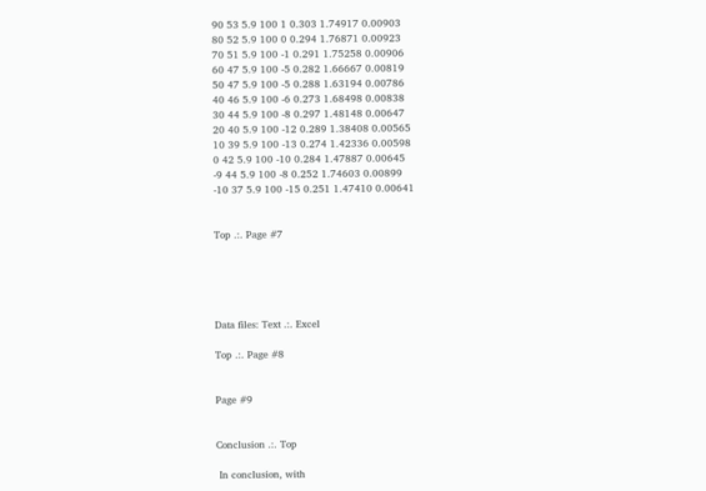90 53 5.9 100 1 0.303 1.74917 0.00903
80 52 5.9 100 0 0.294 1.76871 0.00923
70 51 5.9 100 -1 0.291 1.75258 0.00906
60 47 5.9 100 -5 0.282 1.66667 0.00819
50 47 5.9 100 -5 0.288 1.63194 0.00786
40 46 5.9 100 -6 0.273 1.68498 0.00838
30 44 5.9 100 -8 0.297 1.48148 0.00647
20 40 5.9 100 -12 0.289 1.38408 0.00565
10 39 5.9 100 -13 0.274 1.42336 0.00598
0 42 5.9 100 -10 0.284 1.47887 0.00645
-9 44 5.9 100 -8 0.252 1.74603 0.00899
-10 37 5.9 100 -15 0.251 1.47410 0.00641


Top .:. Page #7





Data files: Text .:. Excel

Top .:. Page #8


Page #9


Conclusion .:. Top

 In conclusion, with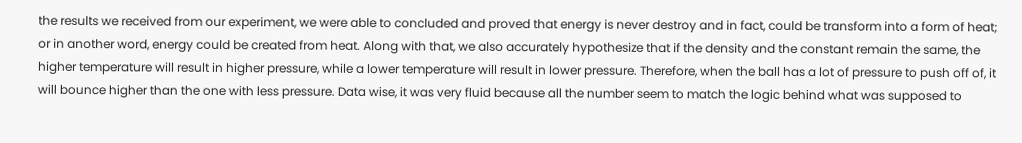the results we received from our experiment, we were able to concluded and proved that energy is never destroy and in fact, could be transform into a form of heat; or in another word, energy could be created from heat. Along with that, we also accurately hypothesize that if the density and the constant remain the same, the higher temperature will result in higher pressure, while a lower temperature will result in lower pressure. Therefore, when the ball has a lot of pressure to push off of, it will bounce higher than the one with less pressure. Data wise, it was very fluid because all the number seem to match the logic behind what was supposed to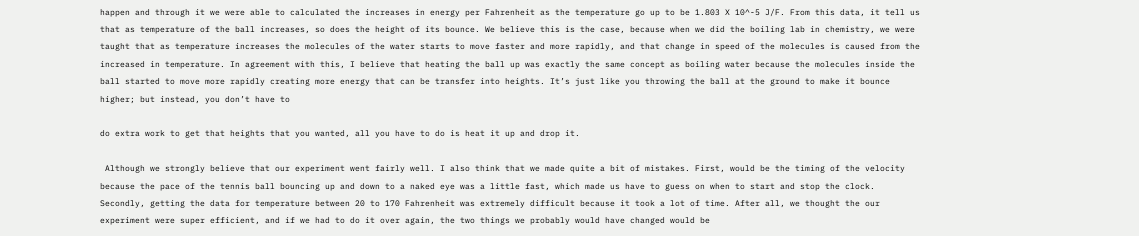happen and through it we were able to calculated the increases in energy per Fahrenheit as the temperature go up to be 1.803 X 10^-5 J/F. From this data, it tell us that as temperature of the ball increases, so does the height of its bounce. We believe this is the case, because when we did the boiling lab in chemistry, we were taught that as temperature increases the molecules of the water starts to move faster and more rapidly, and that change in speed of the molecules is caused from the increased in temperature. In agreement with this, I believe that heating the ball up was exactly the same concept as boiling water because the molecules inside the ball started to move more rapidly creating more energy that can be transfer into heights. It’s just like you throwing the ball at the ground to make it bounce higher; but instead, you don’t have to

do extra work to get that heights that you wanted, all you have to do is heat it up and drop it.

 Although we strongly believe that our experiment went fairly well. I also think that we made quite a bit of mistakes. First, would be the timing of the velocity because the pace of the tennis ball bouncing up and down to a naked eye was a little fast, which made us have to guess on when to start and stop the clock. Secondly, getting the data for temperature between 20 to 170 Fahrenheit was extremely difficult because it took a lot of time. After all, we thought the our experiment were super efficient, and if we had to do it over again, the two things we probably would have changed would be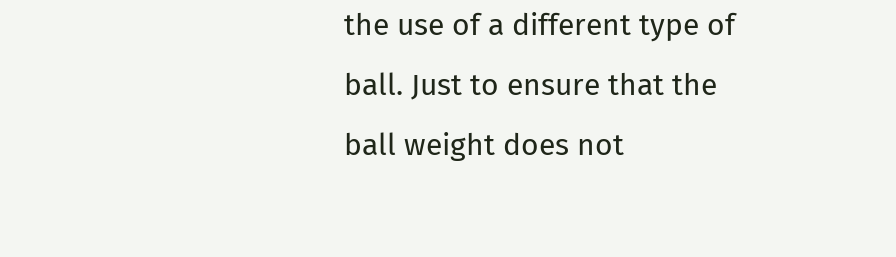the use of a different type of ball. Just to ensure that the ball weight does not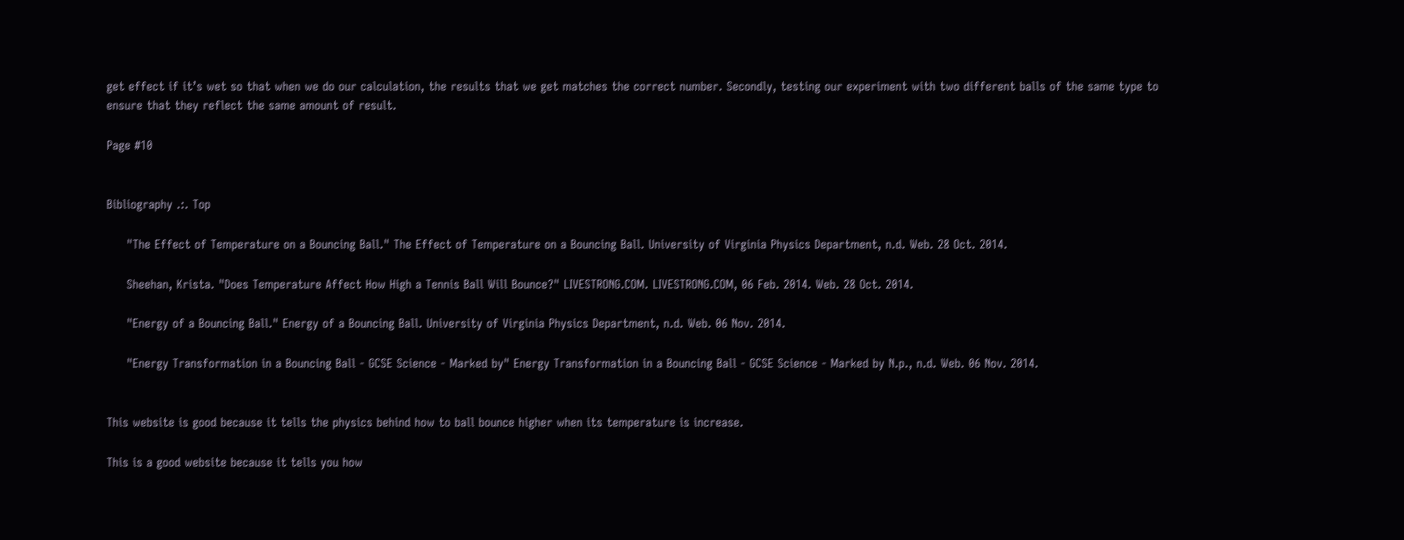get effect if it’s wet so that when we do our calculation, the results that we get matches the correct number. Secondly, testing our experiment with two different balls of the same type to ensure that they reflect the same amount of result.

Page #10


Bibliography .:. Top

     "The Effect of Temperature on a Bouncing Ball." The Effect of Temperature on a Bouncing Ball. University of Virginia Physics Department, n.d. Web. 28 Oct. 2014.

     Sheehan, Krista. "Does Temperature Affect How High a Tennis Ball Will Bounce?" LIVESTRONG.COM. LIVESTRONG.COM, 06 Feb. 2014. Web. 28 Oct. 2014.

     "Energy of a Bouncing Ball." Energy of a Bouncing Ball. University of Virginia Physics Department, n.d. Web. 06 Nov. 2014.

     "Energy Transformation in a Bouncing Ball - GCSE Science - Marked by" Energy Transformation in a Bouncing Ball - GCSE Science - Marked by N.p., n.d. Web. 06 Nov. 2014.


This website is good because it tells the physics behind how to ball bounce higher when its temperature is increase.

This is a good website because it tells you how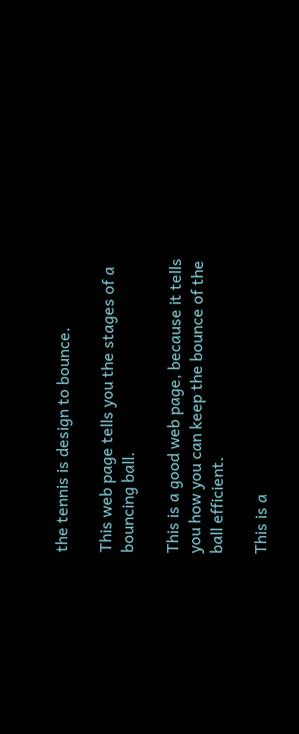the tennis is design to bounce.

This web page tells you the stages of a bouncing ball.

This is a good web page, because it tells you how you can keep the bounce of the ball efficient.

This is a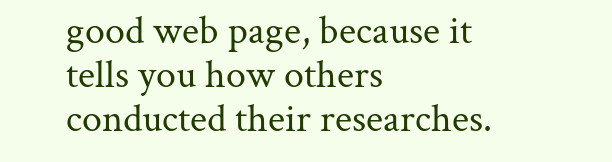good web page, because it tells you how others conducted their researches.